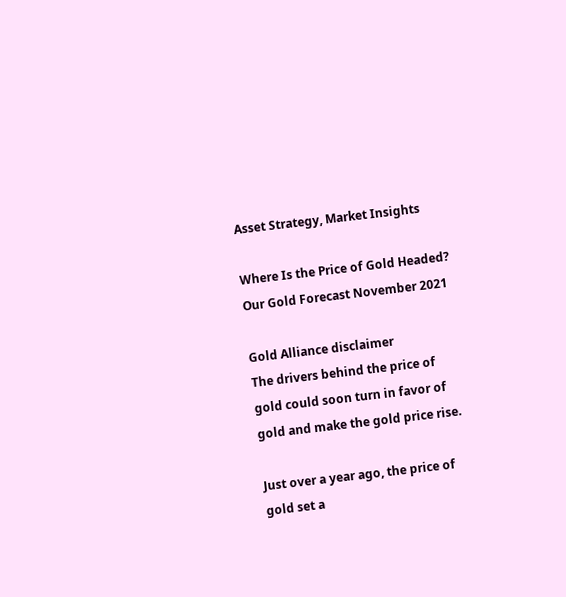Asset Strategy, Market Insights

Where Is the Price of Gold Headed? Our Gold Forecast November 2021

Gold Alliance disclaimer
The drivers behind the price of gold could soon turn in favor of gold and make the gold price rise.

Just over a year ago, the price of gold set a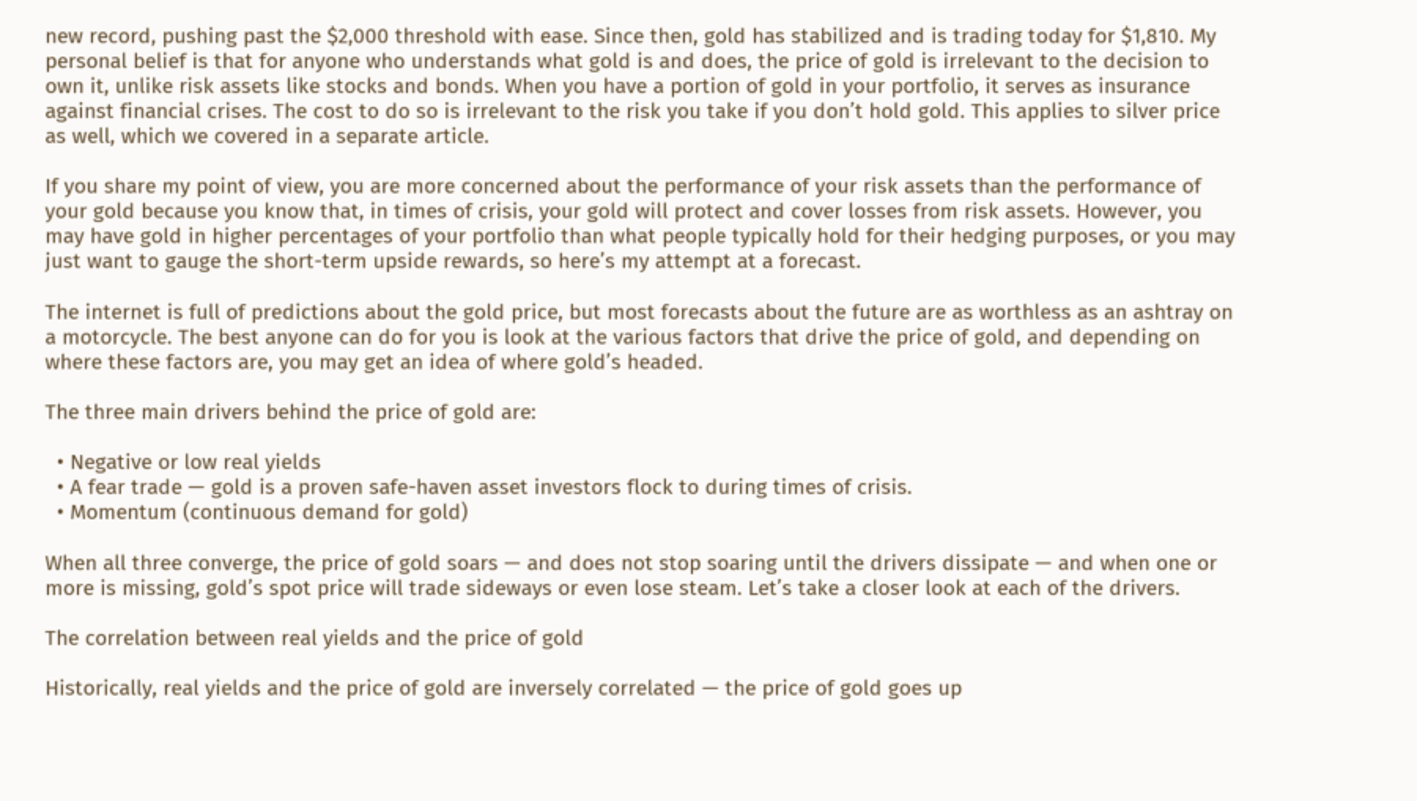new record, pushing past the $2,000 threshold with ease. Since then, gold has stabilized and is trading today for $1,810. My personal belief is that for anyone who understands what gold is and does, the price of gold is irrelevant to the decision to own it, unlike risk assets like stocks and bonds. When you have a portion of gold in your portfolio, it serves as insurance against financial crises. The cost to do so is irrelevant to the risk you take if you don’t hold gold. This applies to silver price as well, which we covered in a separate article.

If you share my point of view, you are more concerned about the performance of your risk assets than the performance of your gold because you know that, in times of crisis, your gold will protect and cover losses from risk assets. However, you may have gold in higher percentages of your portfolio than what people typically hold for their hedging purposes, or you may just want to gauge the short-term upside rewards, so here’s my attempt at a forecast.

The internet is full of predictions about the gold price, but most forecasts about the future are as worthless as an ashtray on a motorcycle. The best anyone can do for you is look at the various factors that drive the price of gold, and depending on where these factors are, you may get an idea of where gold’s headed.

The three main drivers behind the price of gold are:

  • Negative or low real yields
  • A fear trade — gold is a proven safe-haven asset investors flock to during times of crisis.
  • Momentum (continuous demand for gold)

When all three converge, the price of gold soars — and does not stop soaring until the drivers dissipate — and when one or more is missing, gold’s spot price will trade sideways or even lose steam. Let’s take a closer look at each of the drivers.

The correlation between real yields and the price of gold

Historically, real yields and the price of gold are inversely correlated — the price of gold goes up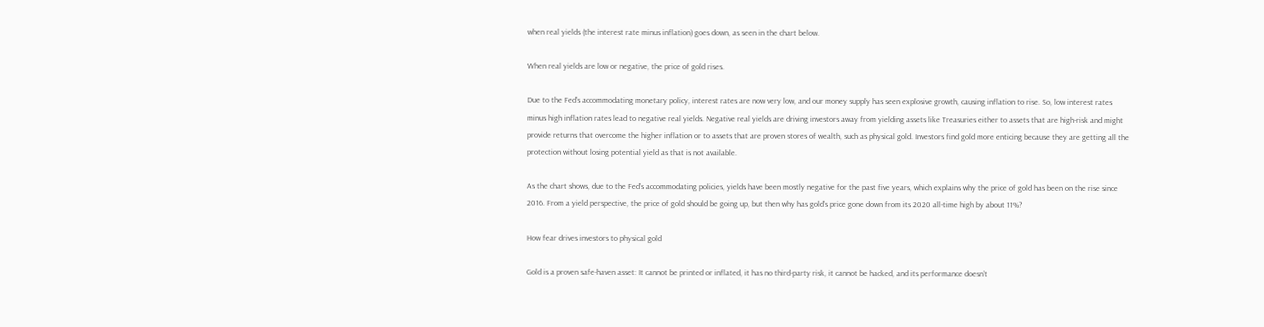when real yields (the interest rate minus inflation) goes down, as seen in the chart below.

When real yields are low or negative, the price of gold rises.

Due to the Fed’s accommodating monetary policy, interest rates are now very low, and our money supply has seen explosive growth, causing inflation to rise. So, low interest rates minus high inflation rates lead to negative real yields. Negative real yields are driving investors away from yielding assets like Treasuries either to assets that are high-risk and might provide returns that overcome the higher inflation or to assets that are proven stores of wealth, such as physical gold. Investors find gold more enticing because they are getting all the protection without losing potential yield as that is not available.

As the chart shows, due to the Fed’s accommodating policies, yields have been mostly negative for the past five years, which explains why the price of gold has been on the rise since 2016. From a yield perspective, the price of gold should be going up, but then why has gold’s price gone down from its 2020 all-time high by about 11%?

How fear drives investors to physical gold

Gold is a proven safe-haven asset: It cannot be printed or inflated, it has no third-party risk, it cannot be hacked, and its performance doesn’t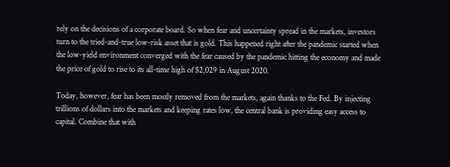rely on the decisions of a corporate board. So when fear and uncertainty spread in the markets, investors turn to the tried-and-true low-risk asset that is gold. This happened right after the pandemic started when the low-yield environment converged with the fear caused by the pandemic hitting the economy and made the price of gold to rise to its all-time high of $2,029 in August 2020.

Today, however, fear has been mostly removed from the markets, again thanks to the Fed. By injecting trillions of dollars into the markets and keeping rates low, the central bank is providing easy access to capital. Combine that with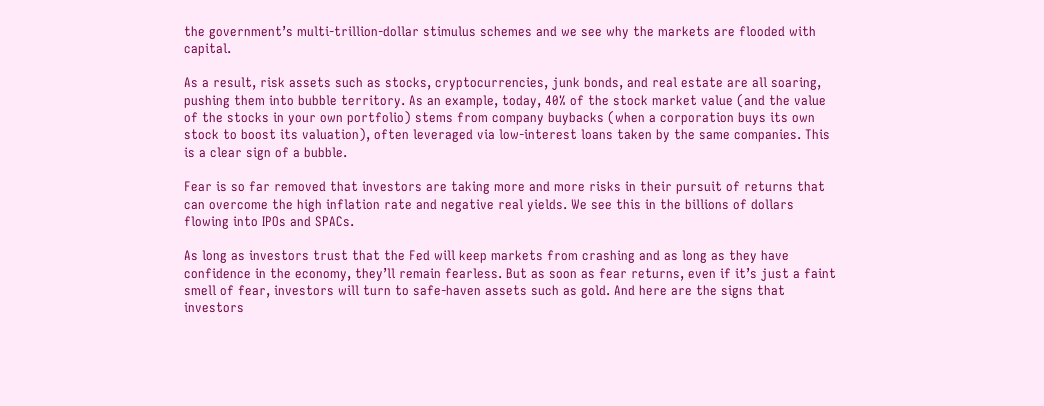the government’s multi-trillion-dollar stimulus schemes and we see why the markets are flooded with capital.

As a result, risk assets such as stocks, cryptocurrencies, junk bonds, and real estate are all soaring, pushing them into bubble territory. As an example, today, 40% of the stock market value (and the value of the stocks in your own portfolio) stems from company buybacks (when a corporation buys its own stock to boost its valuation), often leveraged via low-interest loans taken by the same companies. This is a clear sign of a bubble.

Fear is so far removed that investors are taking more and more risks in their pursuit of returns that can overcome the high inflation rate and negative real yields. We see this in the billions of dollars flowing into IPOs and SPACs.

As long as investors trust that the Fed will keep markets from crashing and as long as they have confidence in the economy, they’ll remain fearless. But as soon as fear returns, even if it’s just a faint smell of fear, investors will turn to safe-haven assets such as gold. And here are the signs that investors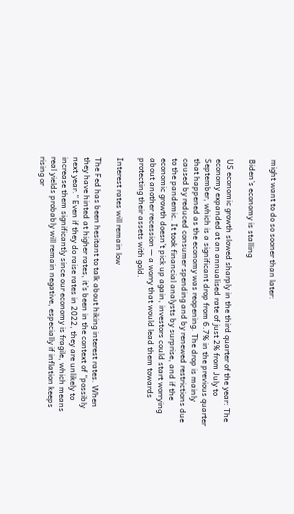might want to do so sooner than later:

Biden’s economy is stalling

US economic growth slowed sharply in the third quarter of the year: The economy expanded at an annualised rate of just 2% from July to September, which is a significant drop from 6.7% in the previous quarter that happened as the economy was reopening. The drop is mainly caused by reduced consumer spending and by renewed restrictions due to the pandemic. It took financial analysts by surprise, and if the economic growth doesn’t pick up again, investors could start worrying about another recession — a worry that would lead them towards protecting their assets with gold.

Interest rates will remain low

The Fed has been hesitant to talk about hiking interest rates. When they have hinted at higher rates, it’s been in the context of “possibly next year.” Even if they do raise rates in 2022, they are unlikely to increase them significantly since our economy is fragile, which means real yields probably will remain negative, especially if inflation keeps rising or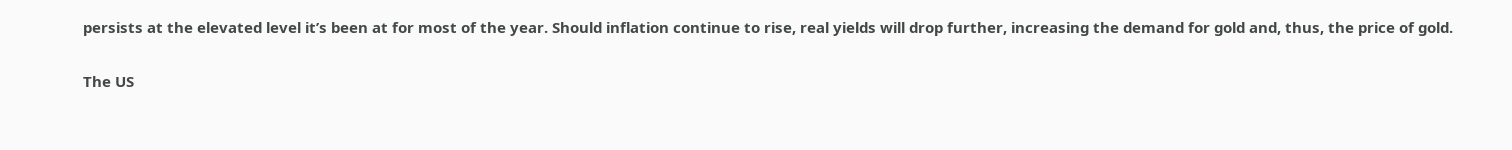persists at the elevated level it’s been at for most of the year. Should inflation continue to rise, real yields will drop further, increasing the demand for gold and, thus, the price of gold.

The US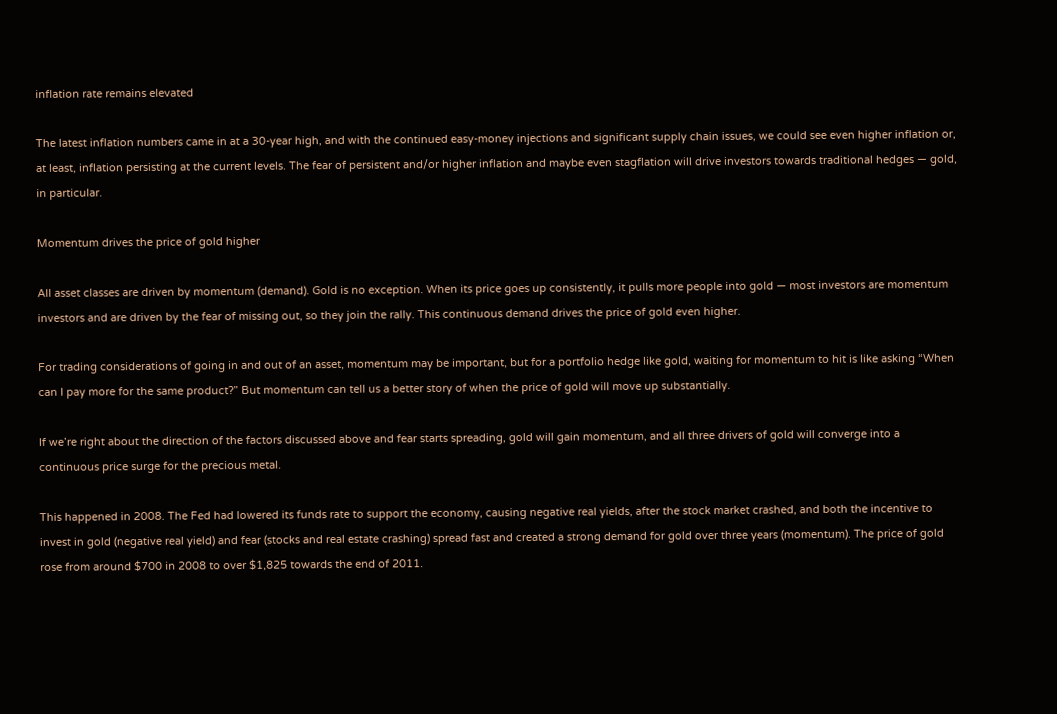inflation rate remains elevated

The latest inflation numbers came in at a 30-year high, and with the continued easy-money injections and significant supply chain issues, we could see even higher inflation or, at least, inflation persisting at the current levels. The fear of persistent and/or higher inflation and maybe even stagflation will drive investors towards traditional hedges — gold, in particular.

Momentum drives the price of gold higher

All asset classes are driven by momentum (demand). Gold is no exception. When its price goes up consistently, it pulls more people into gold — most investors are momentum investors and are driven by the fear of missing out, so they join the rally. This continuous demand drives the price of gold even higher.

For trading considerations of going in and out of an asset, momentum may be important, but for a portfolio hedge like gold, waiting for momentum to hit is like asking “When can I pay more for the same product?” But momentum can tell us a better story of when the price of gold will move up substantially.

If we’re right about the direction of the factors discussed above and fear starts spreading, gold will gain momentum, and all three drivers of gold will converge into a continuous price surge for the precious metal.

This happened in 2008. The Fed had lowered its funds rate to support the economy, causing negative real yields, after the stock market crashed, and both the incentive to invest in gold (negative real yield) and fear (stocks and real estate crashing) spread fast and created a strong demand for gold over three years (momentum). The price of gold rose from around $700 in 2008 to over $1,825 towards the end of 2011.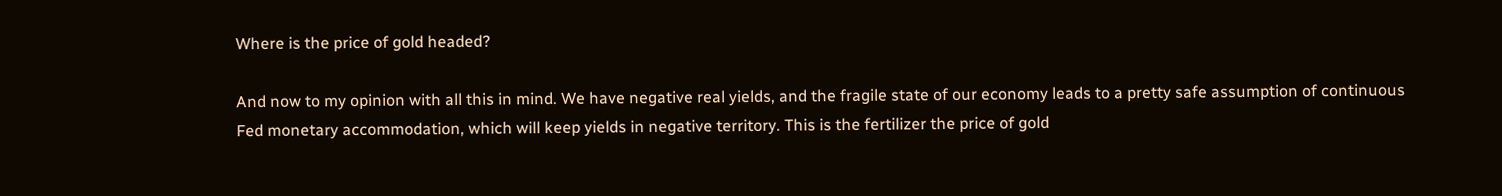Where is the price of gold headed?

And now to my opinion with all this in mind. We have negative real yields, and the fragile state of our economy leads to a pretty safe assumption of continuous Fed monetary accommodation, which will keep yields in negative territory. This is the fertilizer the price of gold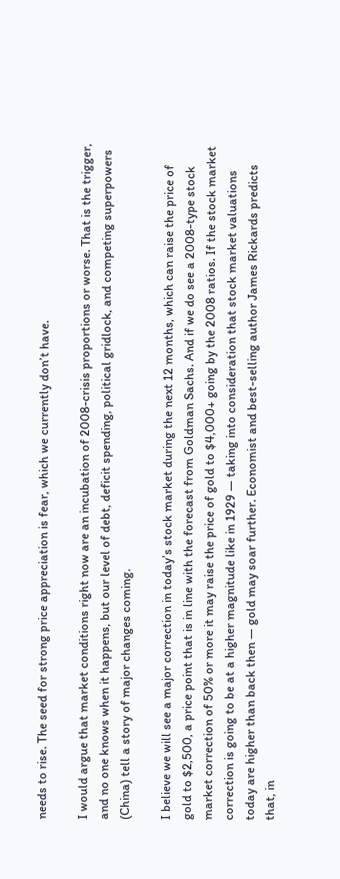needs to rise. The seed for strong price appreciation is fear, which we currently don’t have.

I would argue that market conditions right now are an incubation of 2008-crisis proportions or worse. That is the trigger, and no one knows when it happens, but our level of debt, deficit spending, political gridlock, and competing superpowers (China) tell a story of major changes coming.

I believe we will see a major correction in today’s stock market during the next 12 months, which can raise the price of gold to $2,500, a price point that is in line with the forecast from Goldman Sachs. And if we do see a 2008-type stock market correction of 50% or more it may raise the price of gold to $4,000+ going by the 2008 ratios. If the stock market correction is going to be at a higher magnitude like in 1929 — taking into consideration that stock market valuations today are higher than back then — gold may soar further. Economist and best-selling author James Rickards predicts that, in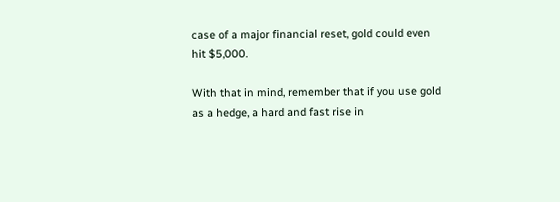case of a major financial reset, gold could even hit $5,000.

With that in mind, remember that if you use gold as a hedge, a hard and fast rise in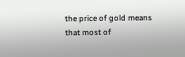the price of gold means that most of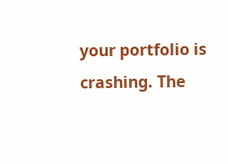your portfolio is crashing. The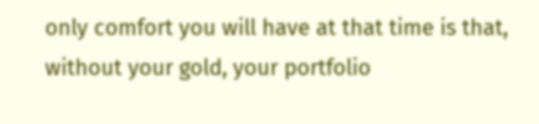only comfort you will have at that time is that, without your gold, your portfolio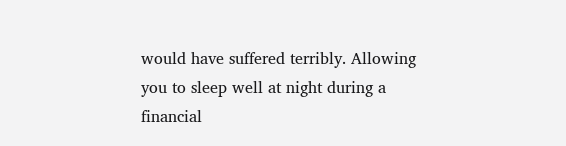would have suffered terribly. Allowing you to sleep well at night during a financial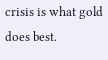crisis is what gold does best.